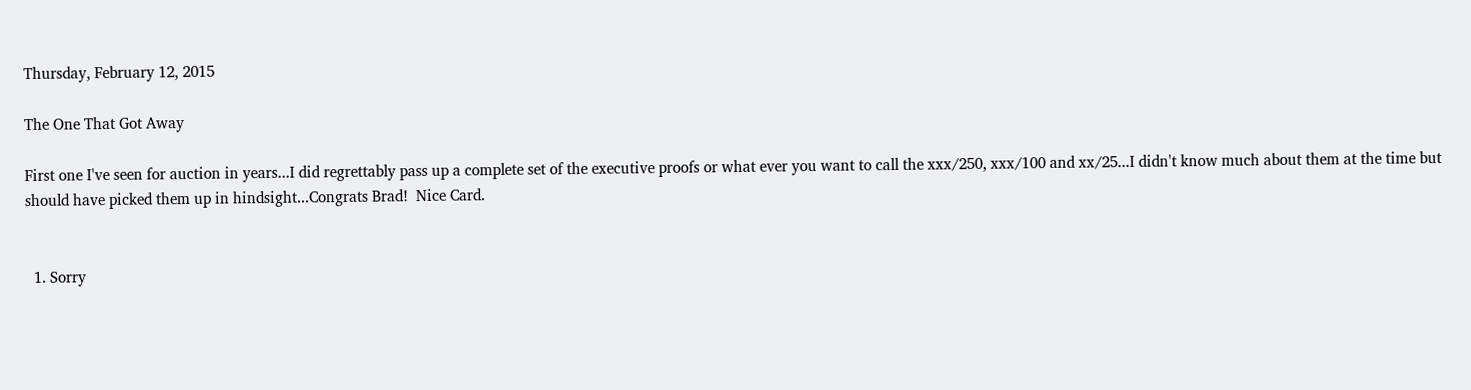Thursday, February 12, 2015

The One That Got Away

First one I've seen for auction in years...I did regrettably pass up a complete set of the executive proofs or what ever you want to call the xxx/250, xxx/100 and xx/25...I didn't know much about them at the time but should have picked them up in hindsight...Congrats Brad!  Nice Card.


  1. Sorry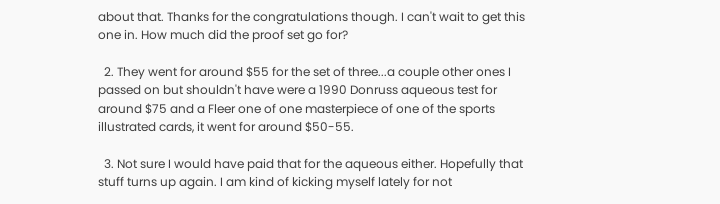about that. Thanks for the congratulations though. I can't wait to get this one in. How much did the proof set go for?

  2. They went for around $55 for the set of three...a couple other ones I passed on but shouldn't have were a 1990 Donruss aqueous test for around $75 and a Fleer one of one masterpiece of one of the sports illustrated cards, it went for around $50-55.

  3. Not sure I would have paid that for the aqueous either. Hopefully that stuff turns up again. I am kind of kicking myself lately for not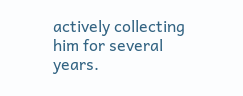actively collecting him for several years.